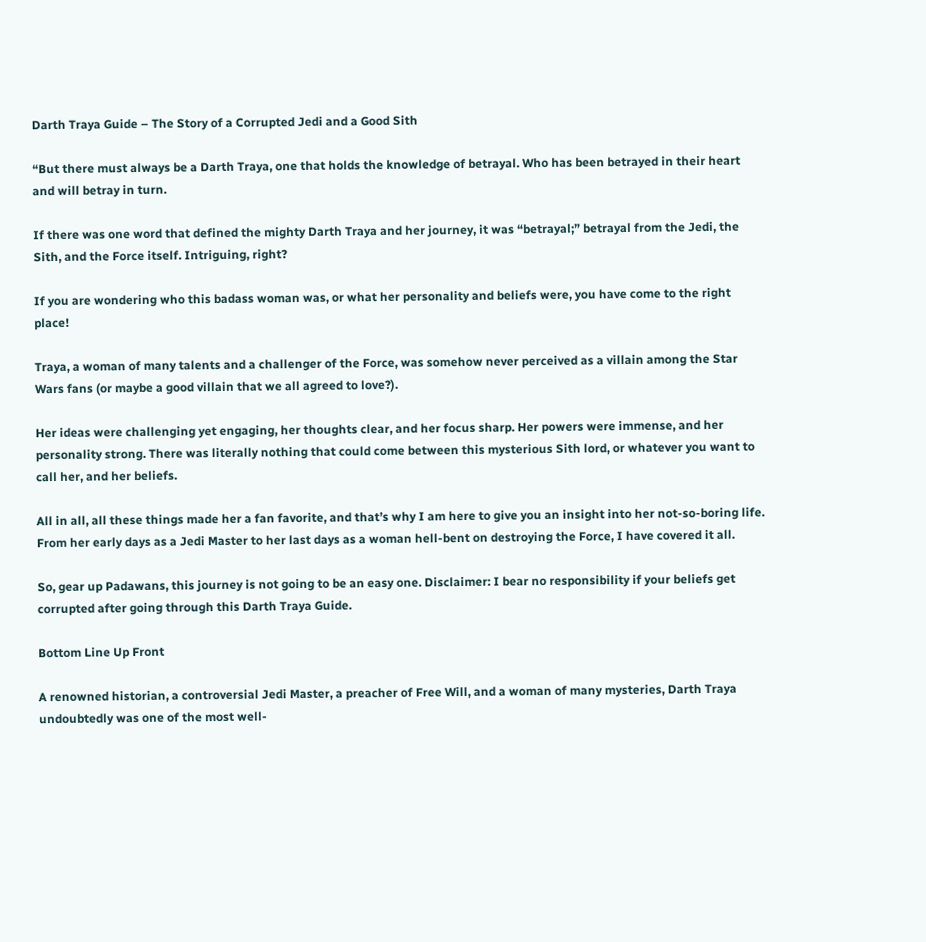Darth Traya Guide – The Story of a Corrupted Jedi and a Good Sith

“But there must always be a Darth Traya, one that holds the knowledge of betrayal. Who has been betrayed in their heart and will betray in turn.

If there was one word that defined the mighty Darth Traya and her journey, it was “betrayal;” betrayal from the Jedi, the Sith, and the Force itself. Intriguing, right?

If you are wondering who this badass woman was, or what her personality and beliefs were, you have come to the right place!

Traya, a woman of many talents and a challenger of the Force, was somehow never perceived as a villain among the Star Wars fans (or maybe a good villain that we all agreed to love?).

Her ideas were challenging yet engaging, her thoughts clear, and her focus sharp. Her powers were immense, and her personality strong. There was literally nothing that could come between this mysterious Sith lord, or whatever you want to call her, and her beliefs.

All in all, all these things made her a fan favorite, and that’s why I am here to give you an insight into her not-so-boring life. From her early days as a Jedi Master to her last days as a woman hell-bent on destroying the Force, I have covered it all.

So, gear up Padawans, this journey is not going to be an easy one. Disclaimer: I bear no responsibility if your beliefs get corrupted after going through this Darth Traya Guide.

Bottom Line Up Front

A renowned historian, a controversial Jedi Master, a preacher of Free Will, and a woman of many mysteries, Darth Traya undoubtedly was one of the most well-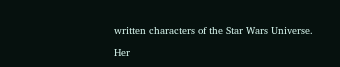written characters of the Star Wars Universe.

Her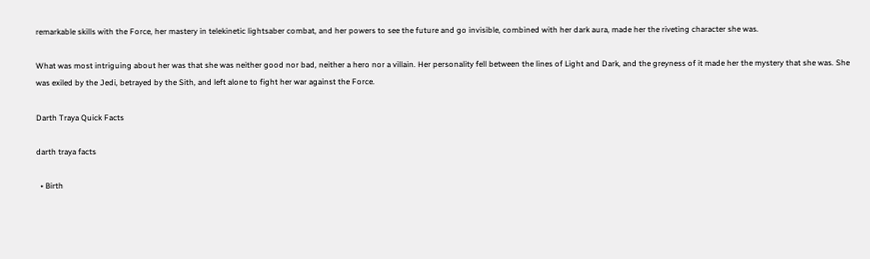remarkable skills with the Force, her mastery in telekinetic lightsaber combat, and her powers to see the future and go invisible, combined with her dark aura, made her the riveting character she was.

What was most intriguing about her was that she was neither good nor bad, neither a hero nor a villain. Her personality fell between the lines of Light and Dark, and the greyness of it made her the mystery that she was. She was exiled by the Jedi, betrayed by the Sith, and left alone to fight her war against the Force.

Darth Traya Quick Facts

darth traya facts

  • Birth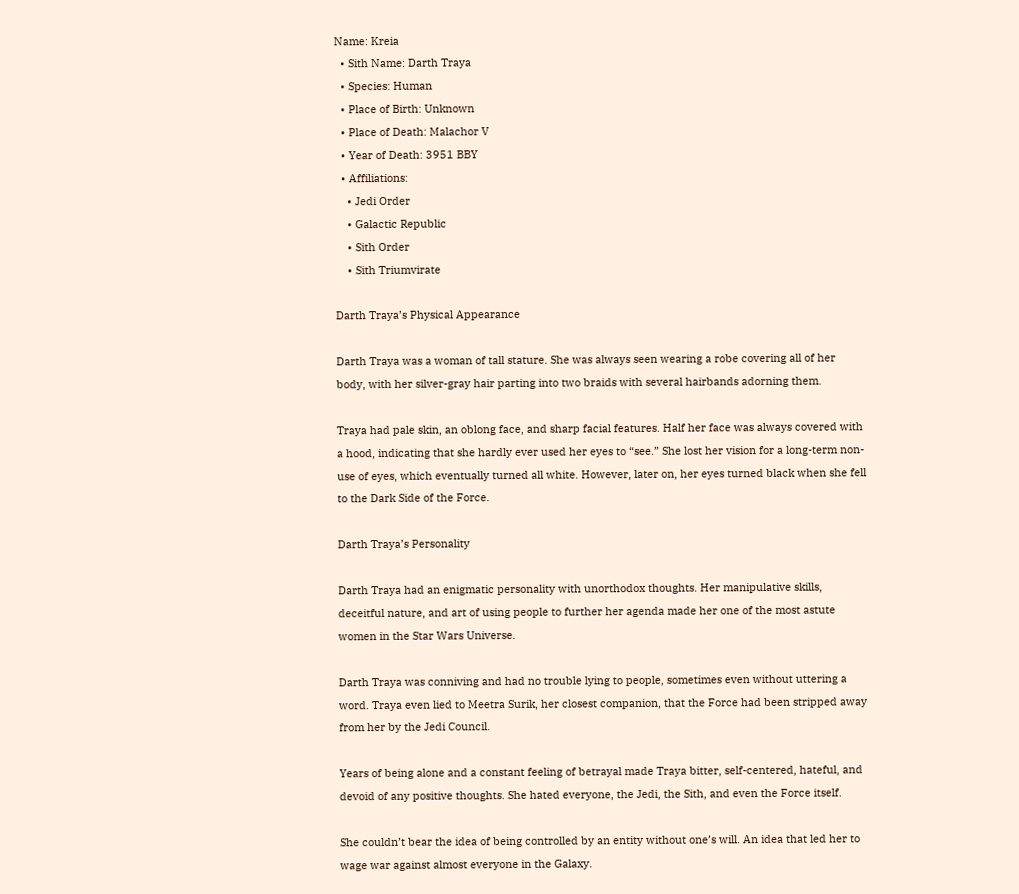Name: Kreia
  • Sith Name: Darth Traya
  • Species: Human
  • Place of Birth: Unknown
  • Place of Death: Malachor V
  • Year of Death: 3951 BBY
  • Affiliations:
    • Jedi Order
    • Galactic Republic
    • Sith Order
    • Sith Triumvirate

Darth Traya’s Physical Appearance

Darth Traya was a woman of tall stature. She was always seen wearing a robe covering all of her body, with her silver-gray hair parting into two braids with several hairbands adorning them.

Traya had pale skin, an oblong face, and sharp facial features. Half her face was always covered with a hood, indicating that she hardly ever used her eyes to “see.” She lost her vision for a long-term non-use of eyes, which eventually turned all white. However, later on, her eyes turned black when she fell to the Dark Side of the Force.

Darth Traya’s Personality

Darth Traya had an enigmatic personality with unorthodox thoughts. Her manipulative skills, deceitful nature, and art of using people to further her agenda made her one of the most astute women in the Star Wars Universe.

Darth Traya was conniving and had no trouble lying to people, sometimes even without uttering a word. Traya even lied to Meetra Surik, her closest companion, that the Force had been stripped away from her by the Jedi Council.

Years of being alone and a constant feeling of betrayal made Traya bitter, self-centered, hateful, and devoid of any positive thoughts. She hated everyone, the Jedi, the Sith, and even the Force itself.

She couldn’t bear the idea of being controlled by an entity without one’s will. An idea that led her to wage war against almost everyone in the Galaxy.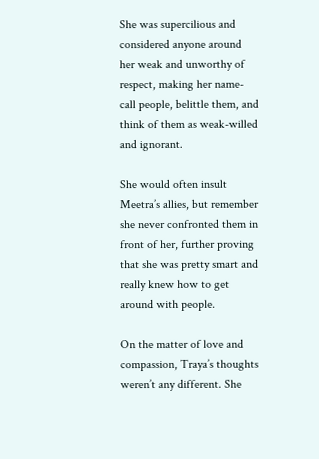She was supercilious and considered anyone around her weak and unworthy of respect, making her name-call people, belittle them, and think of them as weak-willed and ignorant.

She would often insult Meetra’s allies, but remember she never confronted them in front of her, further proving that she was pretty smart and really knew how to get around with people.

On the matter of love and compassion, Traya’s thoughts weren’t any different. She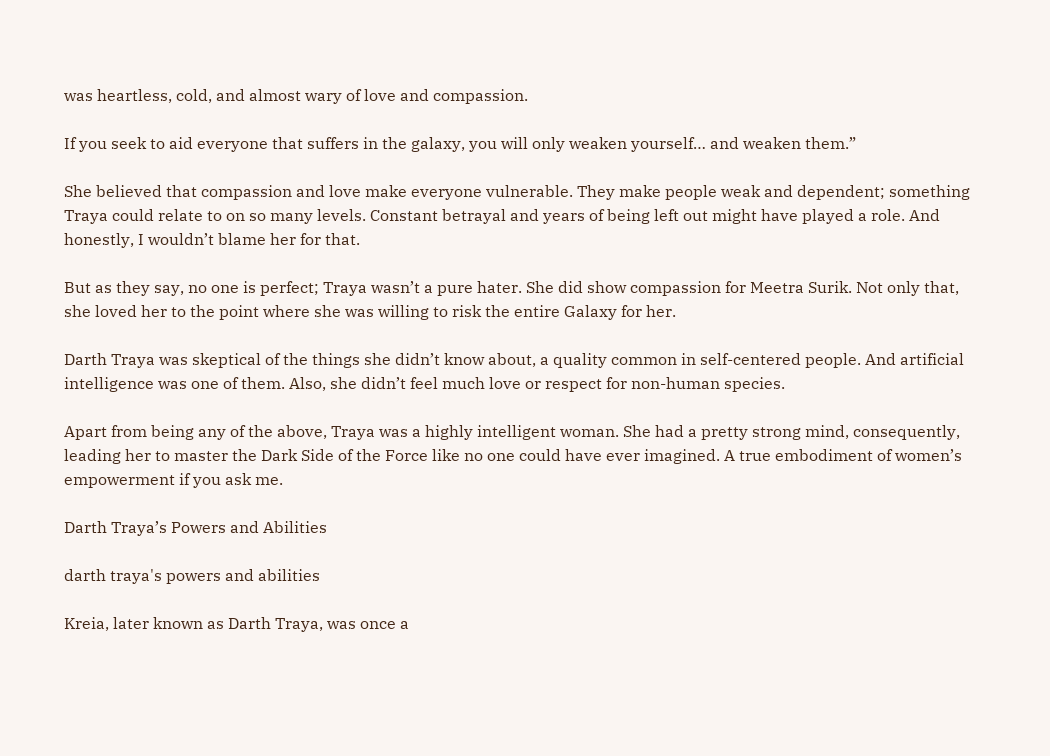was heartless, cold, and almost wary of love and compassion.

If you seek to aid everyone that suffers in the galaxy, you will only weaken yourself… and weaken them.”

She believed that compassion and love make everyone vulnerable. They make people weak and dependent; something Traya could relate to on so many levels. Constant betrayal and years of being left out might have played a role. And honestly, I wouldn’t blame her for that.

But as they say, no one is perfect; Traya wasn’t a pure hater. She did show compassion for Meetra Surik. Not only that, she loved her to the point where she was willing to risk the entire Galaxy for her.

Darth Traya was skeptical of the things she didn’t know about, a quality common in self-centered people. And artificial intelligence was one of them. Also, she didn’t feel much love or respect for non-human species.

Apart from being any of the above, Traya was a highly intelligent woman. She had a pretty strong mind, consequently, leading her to master the Dark Side of the Force like no one could have ever imagined. A true embodiment of women’s empowerment if you ask me.

Darth Traya’s Powers and Abilities

darth traya's powers and abilities

Kreia, later known as Darth Traya, was once a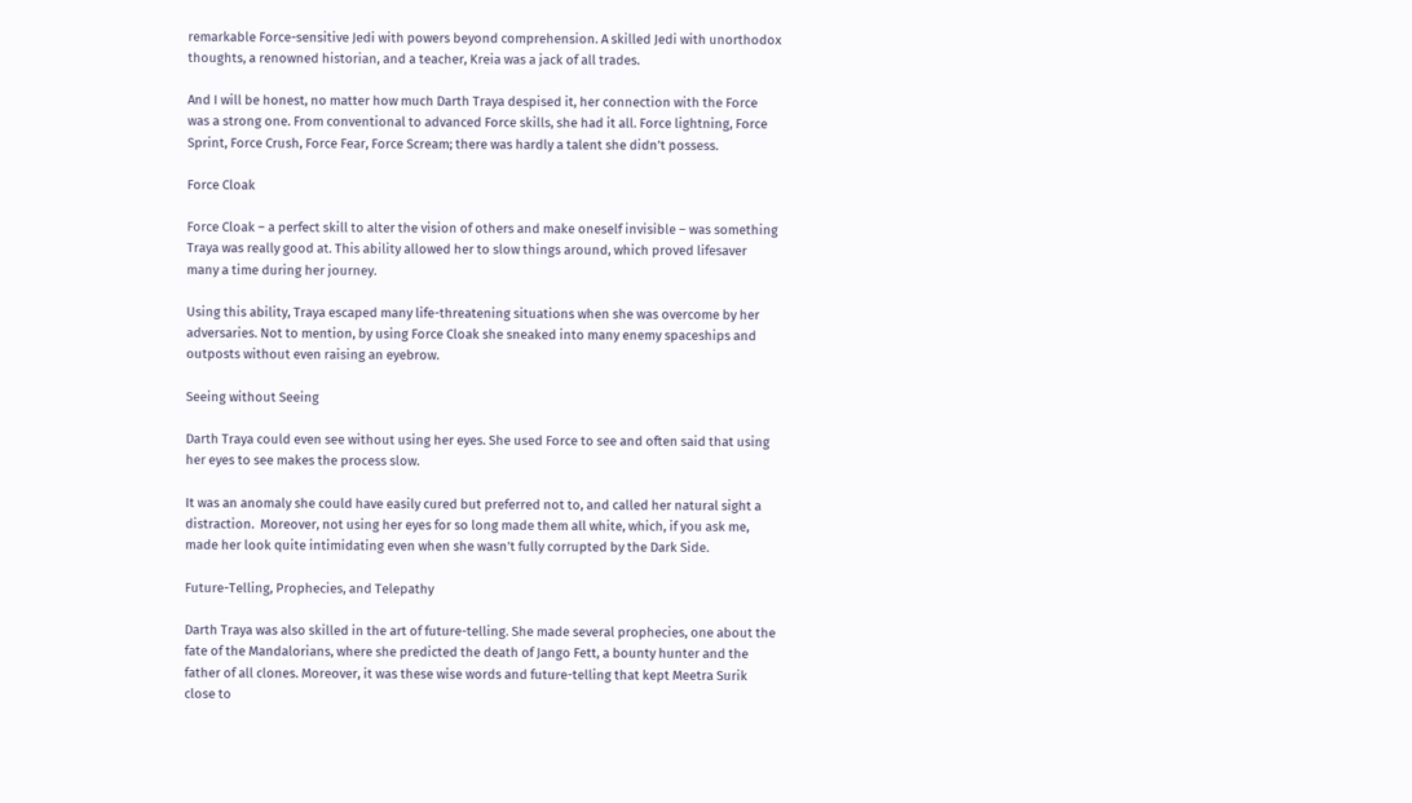remarkable Force-sensitive Jedi with powers beyond comprehension. A skilled Jedi with unorthodox thoughts, a renowned historian, and a teacher, Kreia was a jack of all trades.

And I will be honest, no matter how much Darth Traya despised it, her connection with the Force was a strong one. From conventional to advanced Force skills, she had it all. Force lightning, Force Sprint, Force Crush, Force Fear, Force Scream; there was hardly a talent she didn’t possess.

Force Cloak

Force Cloak – a perfect skill to alter the vision of others and make oneself invisible – was something Traya was really good at. This ability allowed her to slow things around, which proved lifesaver many a time during her journey.

Using this ability, Traya escaped many life-threatening situations when she was overcome by her adversaries. Not to mention, by using Force Cloak she sneaked into many enemy spaceships and outposts without even raising an eyebrow.

Seeing without Seeing

Darth Traya could even see without using her eyes. She used Force to see and often said that using her eyes to see makes the process slow.

It was an anomaly she could have easily cured but preferred not to, and called her natural sight a distraction.  Moreover, not using her eyes for so long made them all white, which, if you ask me, made her look quite intimidating even when she wasn’t fully corrupted by the Dark Side.

Future-Telling, Prophecies, and Telepathy

Darth Traya was also skilled in the art of future-telling. She made several prophecies, one about the fate of the Mandalorians, where she predicted the death of Jango Fett, a bounty hunter and the father of all clones. Moreover, it was these wise words and future-telling that kept Meetra Surik close to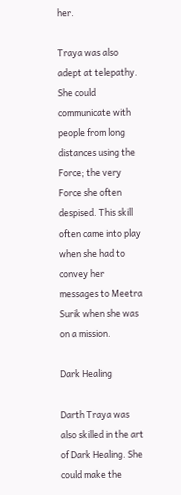her.

Traya was also adept at telepathy. She could communicate with people from long distances using the Force; the very Force she often despised. This skill often came into play when she had to convey her messages to Meetra Surik when she was on a mission.

Dark Healing

Darth Traya was also skilled in the art of Dark Healing. She could make the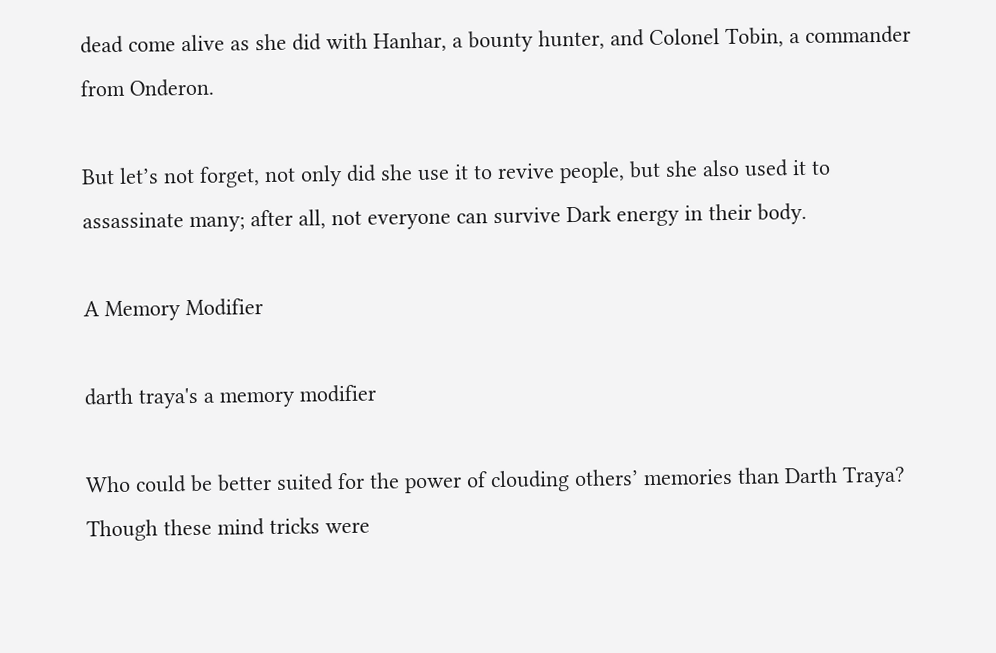dead come alive as she did with Hanhar, a bounty hunter, and Colonel Tobin, a commander from Onderon.

But let’s not forget, not only did she use it to revive people, but she also used it to assassinate many; after all, not everyone can survive Dark energy in their body.

A Memory Modifier

darth traya's a memory modifier

Who could be better suited for the power of clouding others’ memories than Darth Traya? Though these mind tricks were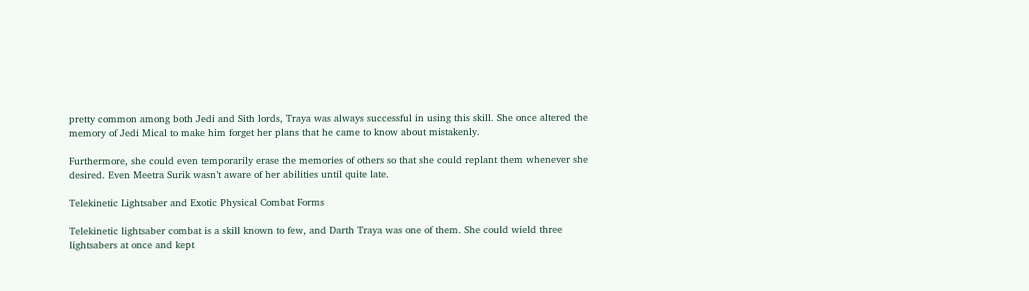pretty common among both Jedi and Sith lords, Traya was always successful in using this skill. She once altered the memory of Jedi Mical to make him forget her plans that he came to know about mistakenly.

Furthermore, she could even temporarily erase the memories of others so that she could replant them whenever she desired. Even Meetra Surik wasn’t aware of her abilities until quite late.

Telekinetic Lightsaber and Exotic Physical Combat Forms

Telekinetic lightsaber combat is a skill known to few, and Darth Traya was one of them. She could wield three lightsabers at once and kept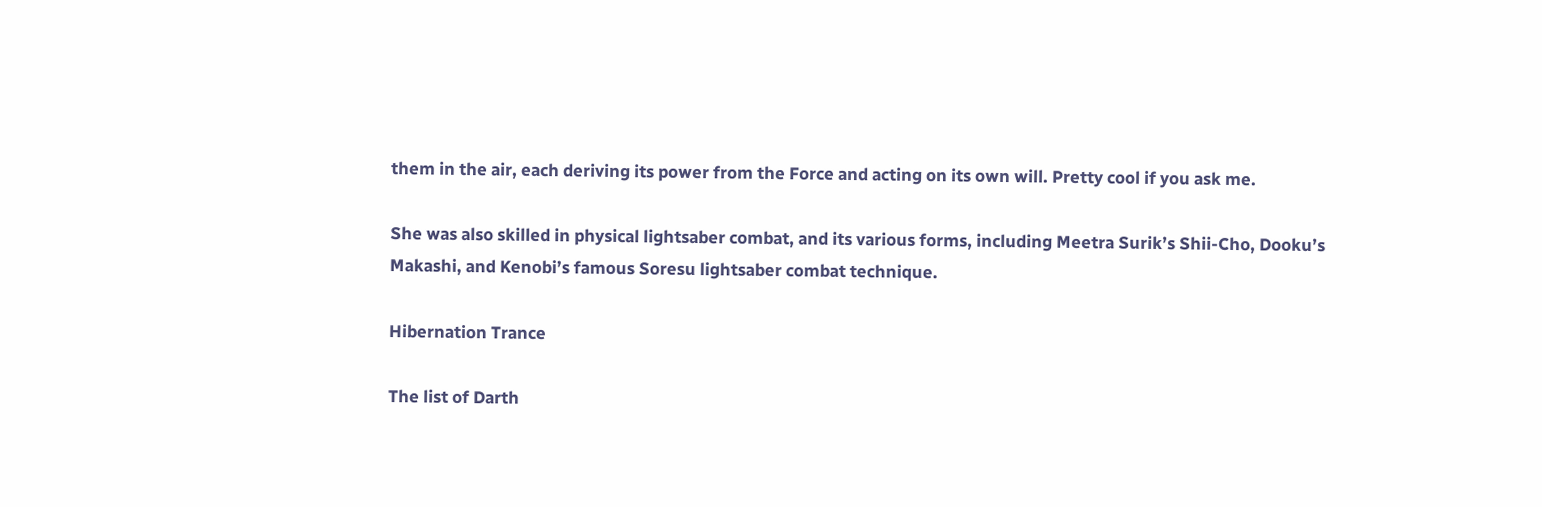them in the air, each deriving its power from the Force and acting on its own will. Pretty cool if you ask me.

She was also skilled in physical lightsaber combat, and its various forms, including Meetra Surik’s Shii-Cho, Dooku’s Makashi, and Kenobi’s famous Soresu lightsaber combat technique.

Hibernation Trance

The list of Darth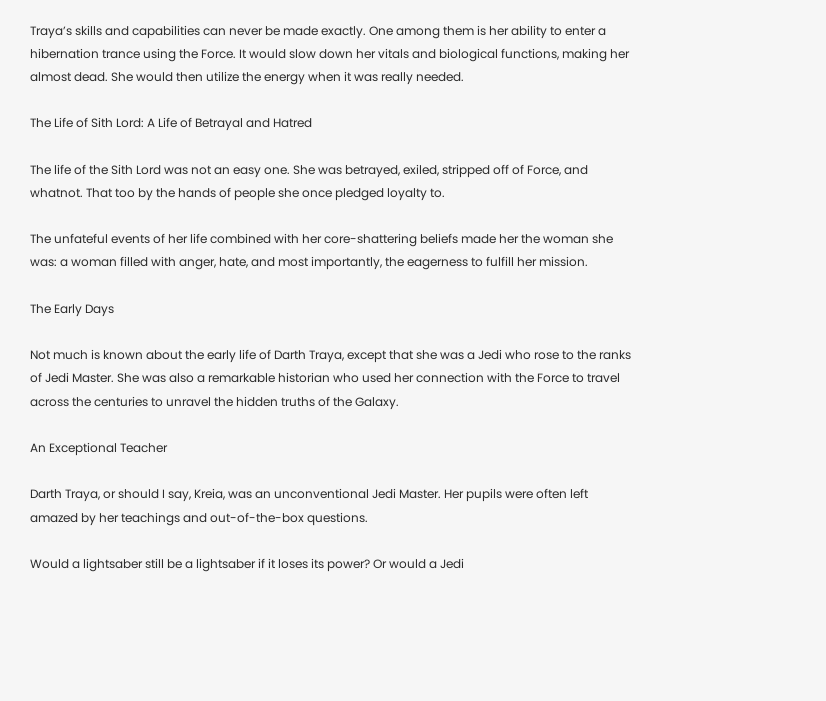Traya’s skills and capabilities can never be made exactly. One among them is her ability to enter a hibernation trance using the Force. It would slow down her vitals and biological functions, making her almost dead. She would then utilize the energy when it was really needed.

The Life of Sith Lord: A Life of Betrayal and Hatred

The life of the Sith Lord was not an easy one. She was betrayed, exiled, stripped off of Force, and whatnot. That too by the hands of people she once pledged loyalty to.

The unfateful events of her life combined with her core-shattering beliefs made her the woman she was: a woman filled with anger, hate, and most importantly, the eagerness to fulfill her mission.

The Early Days

Not much is known about the early life of Darth Traya, except that she was a Jedi who rose to the ranks of Jedi Master. She was also a remarkable historian who used her connection with the Force to travel across the centuries to unravel the hidden truths of the Galaxy.

An Exceptional Teacher

Darth Traya, or should I say, Kreia, was an unconventional Jedi Master. Her pupils were often left amazed by her teachings and out-of-the-box questions.

Would a lightsaber still be a lightsaber if it loses its power? Or would a Jedi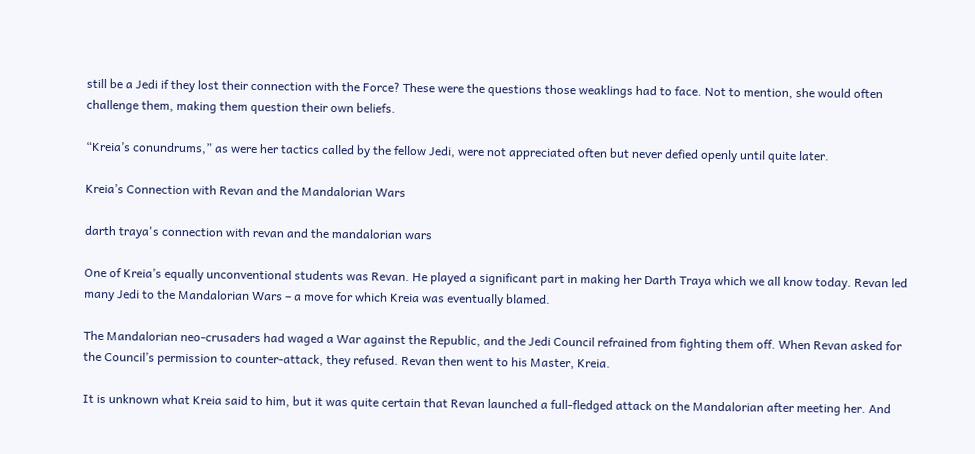still be a Jedi if they lost their connection with the Force? These were the questions those weaklings had to face. Not to mention, she would often challenge them, making them question their own beliefs.

“Kreia’s conundrums,” as were her tactics called by the fellow Jedi, were not appreciated often but never defied openly until quite later.

Kreia’s Connection with Revan and the Mandalorian Wars

darth traya's connection with revan and the mandalorian wars

One of Kreia’s equally unconventional students was Revan. He played a significant part in making her Darth Traya which we all know today. Revan led many Jedi to the Mandalorian Wars – a move for which Kreia was eventually blamed.

The Mandalorian neo-crusaders had waged a War against the Republic, and the Jedi Council refrained from fighting them off. When Revan asked for the Council’s permission to counter-attack, they refused. Revan then went to his Master, Kreia.

It is unknown what Kreia said to him, but it was quite certain that Revan launched a full-fledged attack on the Mandalorian after meeting her. And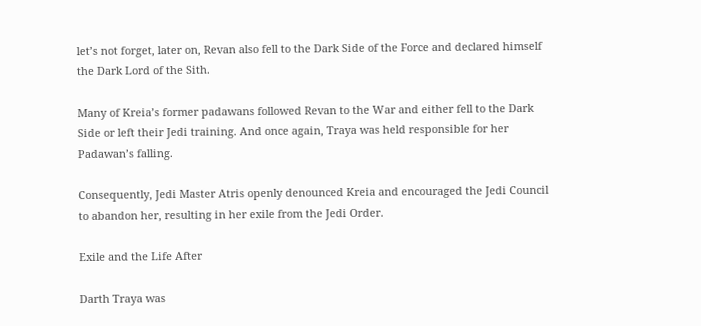let’s not forget, later on, Revan also fell to the Dark Side of the Force and declared himself the Dark Lord of the Sith.

Many of Kreia’s former padawans followed Revan to the War and either fell to the Dark Side or left their Jedi training. And once again, Traya was held responsible for her Padawan’s falling.

Consequently, Jedi Master Atris openly denounced Kreia and encouraged the Jedi Council to abandon her, resulting in her exile from the Jedi Order.

Exile and the Life After

Darth Traya was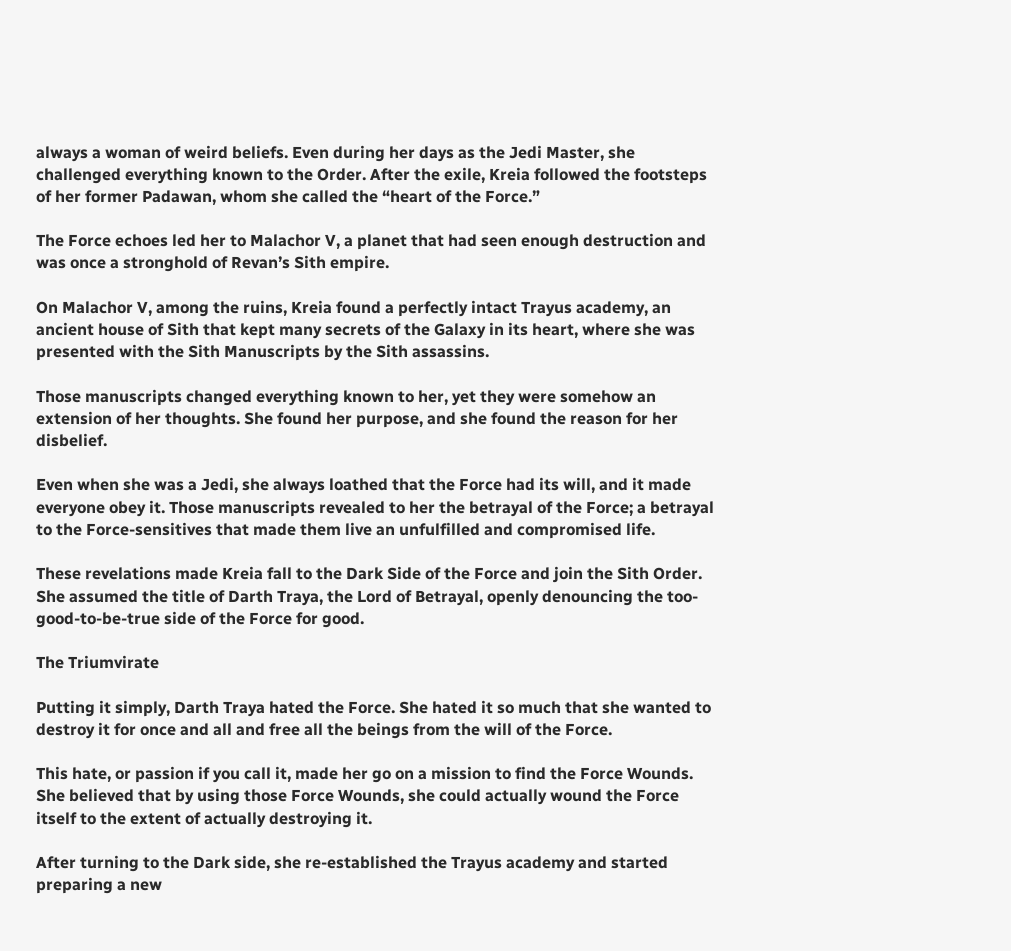always a woman of weird beliefs. Even during her days as the Jedi Master, she challenged everything known to the Order. After the exile, Kreia followed the footsteps of her former Padawan, whom she called the “heart of the Force.”

The Force echoes led her to Malachor V, a planet that had seen enough destruction and was once a stronghold of Revan’s Sith empire.

On Malachor V, among the ruins, Kreia found a perfectly intact Trayus academy, an ancient house of Sith that kept many secrets of the Galaxy in its heart, where she was presented with the Sith Manuscripts by the Sith assassins.

Those manuscripts changed everything known to her, yet they were somehow an extension of her thoughts. She found her purpose, and she found the reason for her disbelief.

Even when she was a Jedi, she always loathed that the Force had its will, and it made everyone obey it. Those manuscripts revealed to her the betrayal of the Force; a betrayal to the Force-sensitives that made them live an unfulfilled and compromised life.

These revelations made Kreia fall to the Dark Side of the Force and join the Sith Order. She assumed the title of Darth Traya, the Lord of Betrayal, openly denouncing the too-good-to-be-true side of the Force for good.

The Triumvirate

Putting it simply, Darth Traya hated the Force. She hated it so much that she wanted to destroy it for once and all and free all the beings from the will of the Force.

This hate, or passion if you call it, made her go on a mission to find the Force Wounds. She believed that by using those Force Wounds, she could actually wound the Force itself to the extent of actually destroying it.

After turning to the Dark side, she re-established the Trayus academy and started preparing a new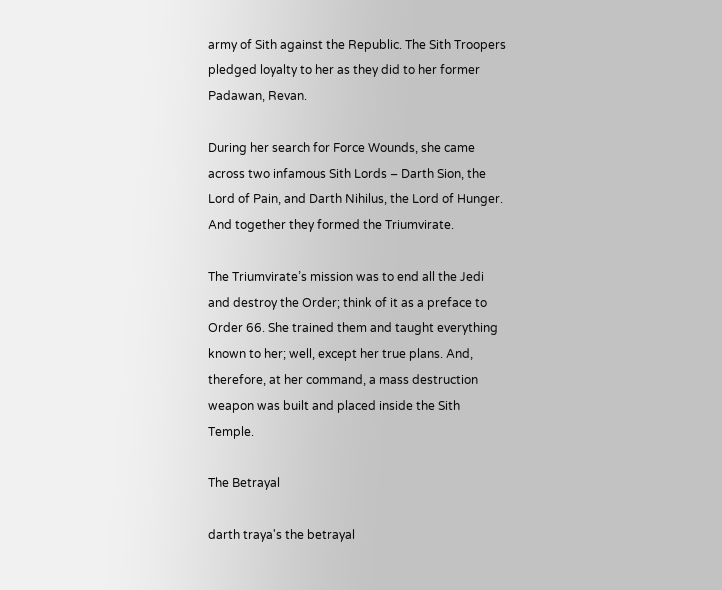army of Sith against the Republic. The Sith Troopers pledged loyalty to her as they did to her former Padawan, Revan.

During her search for Force Wounds, she came across two infamous Sith Lords – Darth Sion, the Lord of Pain, and Darth Nihilus, the Lord of Hunger. And together they formed the Triumvirate.

The Triumvirate’s mission was to end all the Jedi and destroy the Order; think of it as a preface to Order 66. She trained them and taught everything known to her; well, except her true plans. And, therefore, at her command, a mass destruction weapon was built and placed inside the Sith Temple.

The Betrayal

darth traya's the betrayal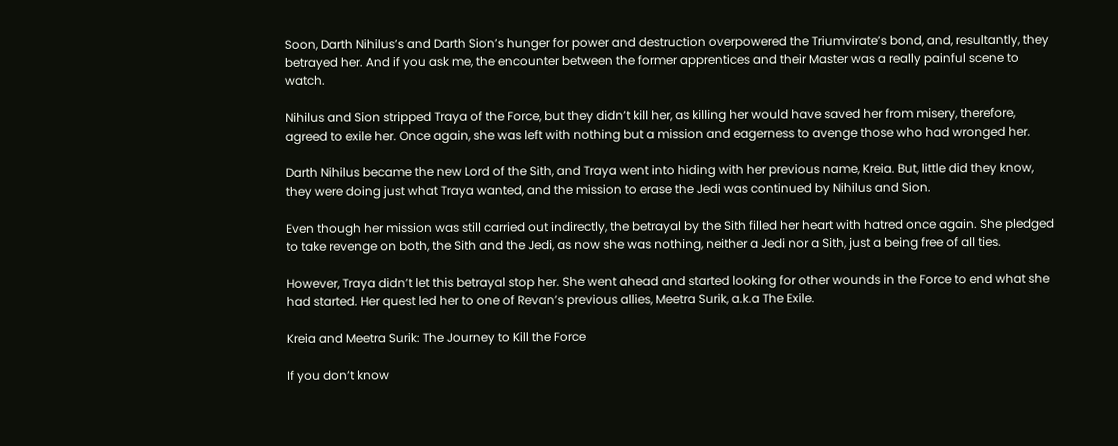Soon, Darth Nihilus’s and Darth Sion’s hunger for power and destruction overpowered the Triumvirate’s bond, and, resultantly, they betrayed her. And if you ask me, the encounter between the former apprentices and their Master was a really painful scene to watch.

Nihilus and Sion stripped Traya of the Force, but they didn’t kill her, as killing her would have saved her from misery, therefore, agreed to exile her. Once again, she was left with nothing but a mission and eagerness to avenge those who had wronged her.

Darth Nihilus became the new Lord of the Sith, and Traya went into hiding with her previous name, Kreia. But, little did they know, they were doing just what Traya wanted, and the mission to erase the Jedi was continued by Nihilus and Sion.

Even though her mission was still carried out indirectly, the betrayal by the Sith filled her heart with hatred once again. She pledged to take revenge on both, the Sith and the Jedi, as now she was nothing, neither a Jedi nor a Sith, just a being free of all ties.

However, Traya didn’t let this betrayal stop her. She went ahead and started looking for other wounds in the Force to end what she had started. Her quest led her to one of Revan’s previous allies, Meetra Surik, a.k.a The Exile.

Kreia and Meetra Surik: The Journey to Kill the Force

If you don’t know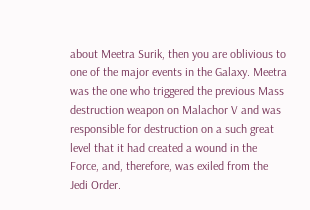about Meetra Surik, then you are oblivious to one of the major events in the Galaxy. Meetra was the one who triggered the previous Mass destruction weapon on Malachor V and was responsible for destruction on a such great level that it had created a wound in the Force, and, therefore, was exiled from the Jedi Order.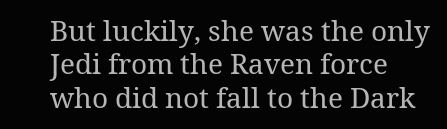But luckily, she was the only Jedi from the Raven force who did not fall to the Dark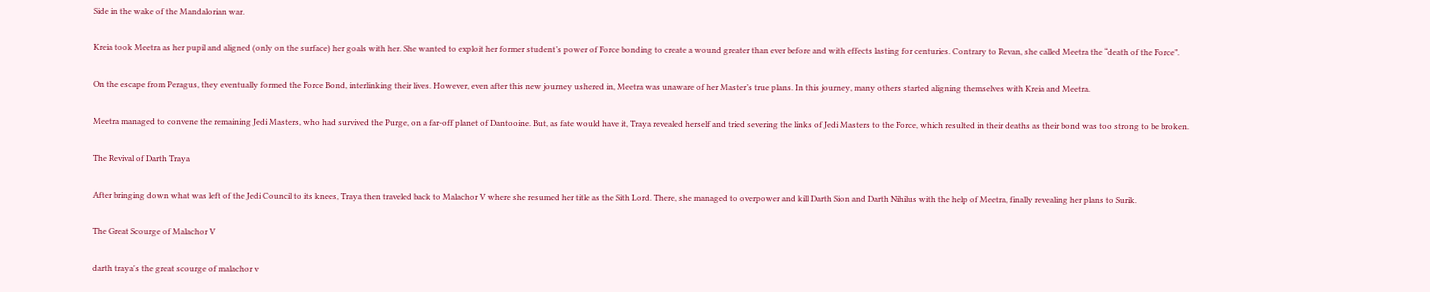Side in the wake of the Mandalorian war.

Kreia took Meetra as her pupil and aligned (only on the surface) her goals with her. She wanted to exploit her former student’s power of Force bonding to create a wound greater than ever before and with effects lasting for centuries. Contrary to Revan, she called Meetra the “death of the Force”.

On the escape from Peragus, they eventually formed the Force Bond, interlinking their lives. However, even after this new journey ushered in, Meetra was unaware of her Master’s true plans. In this journey, many others started aligning themselves with Kreia and Meetra.

Meetra managed to convene the remaining Jedi Masters, who had survived the Purge, on a far-off planet of Dantooine. But, as fate would have it, Traya revealed herself and tried severing the links of Jedi Masters to the Force, which resulted in their deaths as their bond was too strong to be broken.

The Revival of Darth Traya

After bringing down what was left of the Jedi Council to its knees, Traya then traveled back to Malachor V where she resumed her title as the Sith Lord. There, she managed to overpower and kill Darth Sion and Darth Nihilus with the help of Meetra, finally revealing her plans to Surik.

The Great Scourge of Malachor V

darth traya's the great scourge of malachor v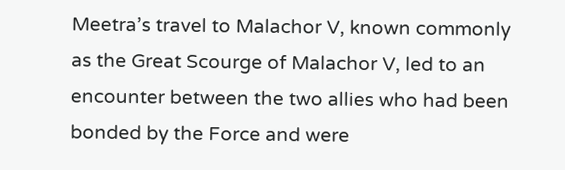Meetra’s travel to Malachor V, known commonly as the Great Scourge of Malachor V, led to an encounter between the two allies who had been bonded by the Force and were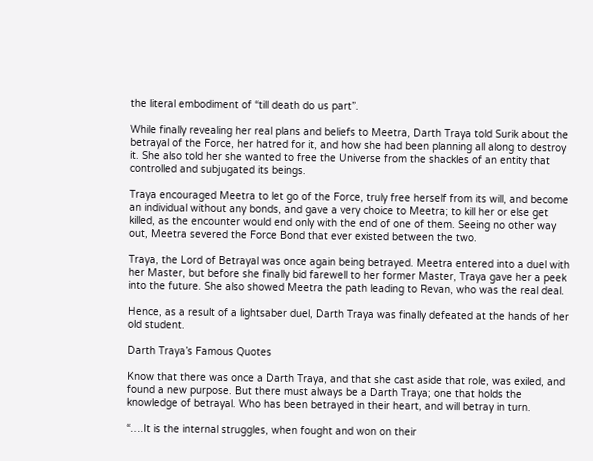the literal embodiment of “till death do us part”.

While finally revealing her real plans and beliefs to Meetra, Darth Traya told Surik about the betrayal of the Force, her hatred for it, and how she had been planning all along to destroy it. She also told her she wanted to free the Universe from the shackles of an entity that controlled and subjugated its beings.

Traya encouraged Meetra to let go of the Force, truly free herself from its will, and become an individual without any bonds, and gave a very choice to Meetra; to kill her or else get killed, as the encounter would end only with the end of one of them. Seeing no other way out, Meetra severed the Force Bond that ever existed between the two.

Traya, the Lord of Betrayal was once again being betrayed. Meetra entered into a duel with her Master, but before she finally bid farewell to her former Master, Traya gave her a peek into the future. She also showed Meetra the path leading to Revan, who was the real deal.

Hence, as a result of a lightsaber duel, Darth Traya was finally defeated at the hands of her old student.

Darth Traya’s Famous Quotes

Know that there was once a Darth Traya, and that she cast aside that role, was exiled, and found a new purpose. But there must always be a Darth Traya; one that holds the knowledge of betrayal. Who has been betrayed in their heart, and will betray in turn.

“….It is the internal struggles, when fought and won on their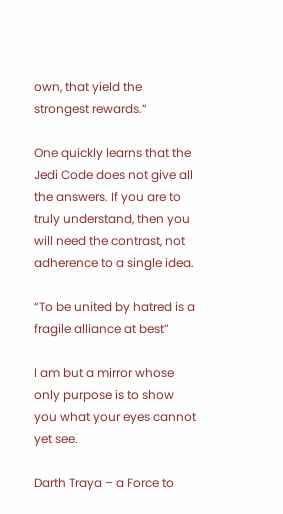own, that yield the strongest rewards.”

One quickly learns that the Jedi Code does not give all the answers. If you are to truly understand, then you will need the contrast, not adherence to a single idea.

“To be united by hatred is a fragile alliance at best”

I am but a mirror whose only purpose is to show you what your eyes cannot yet see.

Darth Traya – a Force to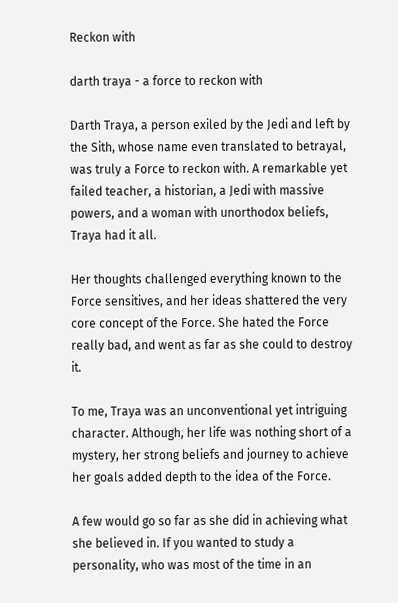Reckon with

darth traya - a force to reckon with

Darth Traya, a person exiled by the Jedi and left by the Sith, whose name even translated to betrayal, was truly a Force to reckon with. A remarkable yet failed teacher, a historian, a Jedi with massive powers, and a woman with unorthodox beliefs, Traya had it all.

Her thoughts challenged everything known to the Force sensitives, and her ideas shattered the very core concept of the Force. She hated the Force really bad, and went as far as she could to destroy it.

To me, Traya was an unconventional yet intriguing character. Although, her life was nothing short of a mystery, her strong beliefs and journey to achieve her goals added depth to the idea of the Force.

A few would go so far as she did in achieving what she believed in. If you wanted to study a personality, who was most of the time in an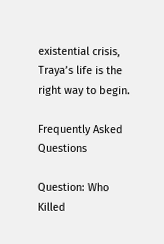existential crisis, Traya’s life is the right way to begin.

Frequently Asked Questions

Question: Who Killed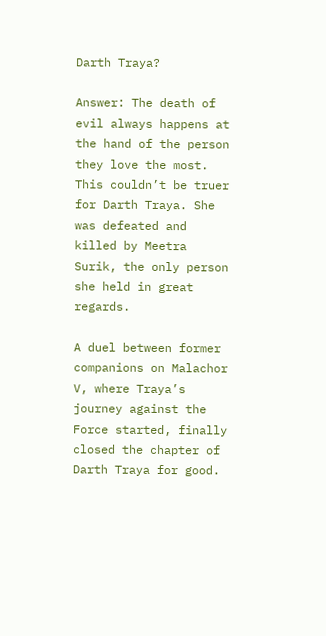Darth Traya?

Answer: The death of evil always happens at the hand of the person they love the most. This couldn’t be truer for Darth Traya. She was defeated and killed by Meetra Surik, the only person she held in great regards.

A duel between former companions on Malachor V, where Traya’s journey against the Force started, finally closed the chapter of Darth Traya for good.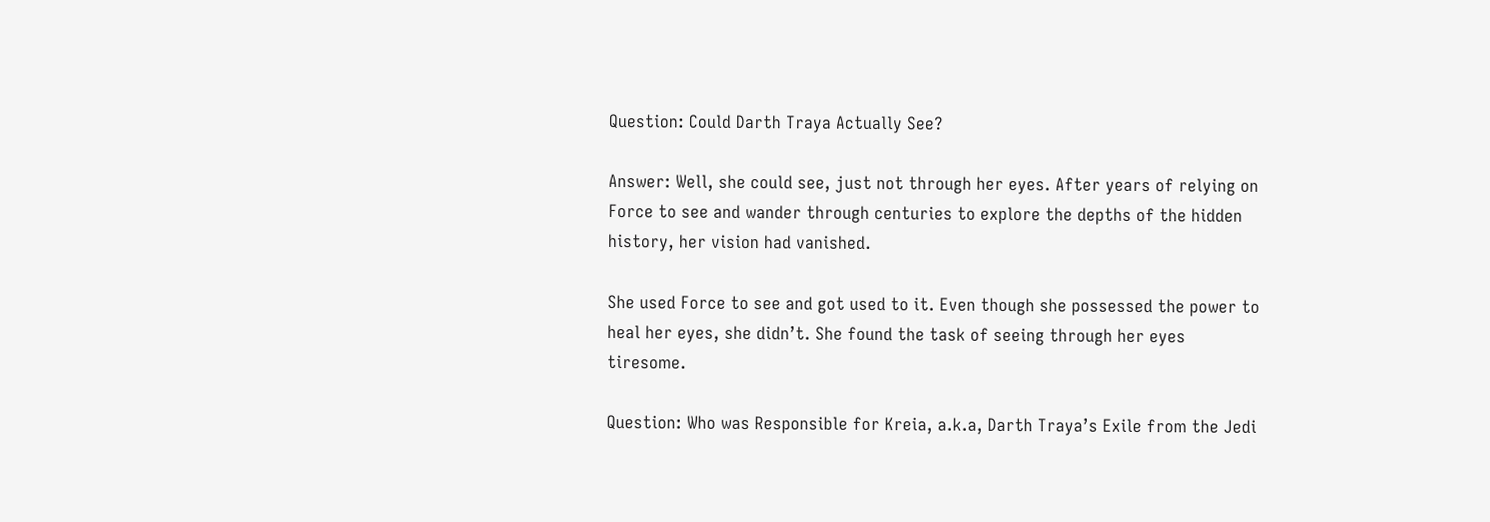Question: Could Darth Traya Actually See?

Answer: Well, she could see, just not through her eyes. After years of relying on Force to see and wander through centuries to explore the depths of the hidden history, her vision had vanished.

She used Force to see and got used to it. Even though she possessed the power to heal her eyes, she didn’t. She found the task of seeing through her eyes tiresome.

Question: Who was Responsible for Kreia, a.k.a, Darth Traya’s Exile from the Jedi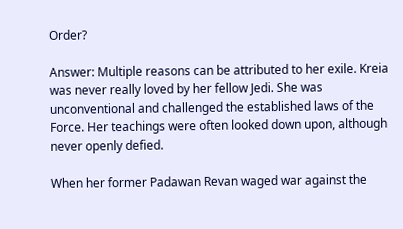Order?

Answer: Multiple reasons can be attributed to her exile. Kreia was never really loved by her fellow Jedi. She was unconventional and challenged the established laws of the Force. Her teachings were often looked down upon, although never openly defied.

When her former Padawan Revan waged war against the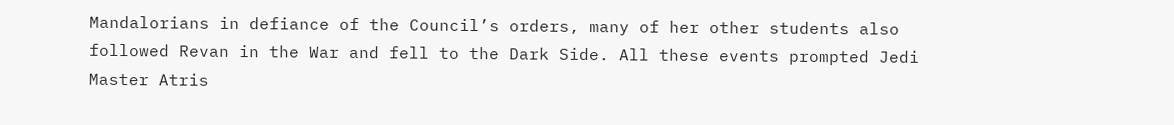Mandalorians in defiance of the Council’s orders, many of her other students also followed Revan in the War and fell to the Dark Side. All these events prompted Jedi Master Atris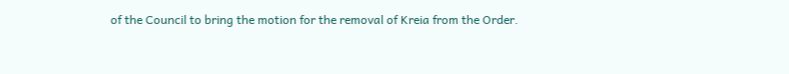of the Council to bring the motion for the removal of Kreia from the Order.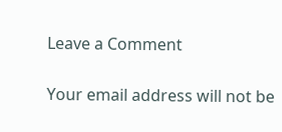Leave a Comment

Your email address will not be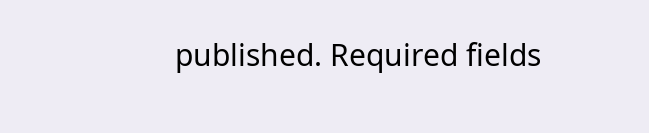published. Required fields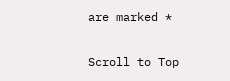are marked *

Scroll to Top